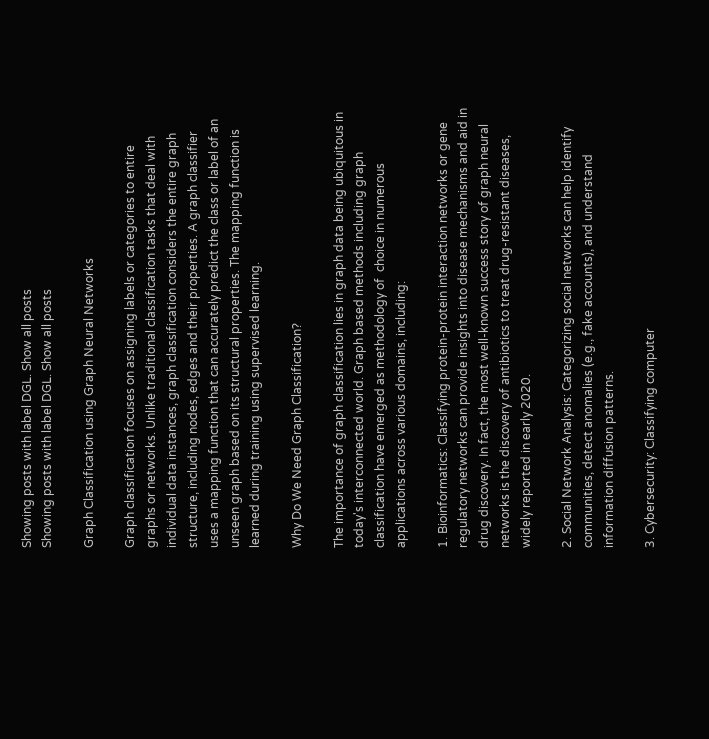Showing posts with label DGL. Show all posts
Showing posts with label DGL. Show all posts

Graph Classification using Graph Neural Networks

Graph classification focuses on assigning labels or categories to entire graphs or networks. Unlike traditional classification tasks that deal with individual data instances, graph classification considers the entire graph structure, including nodes, edges and their properties. A graph classifier uses a mapping function that can accurately predict the class or label of an unseen graph based on its structural properties. The mapping function is learned during training using supervised learning.

Why Do We Need Graph Classification?

The importance of graph classification lies in graph data being ubiquitous in today's interconnected world. Graph based methods including graph classification have emerged as methodology of  choice in numerous applications across various domains, including:

1. Bioinformatics: Classifying protein-protein interaction networks or gene regulatory networks can provide insights into disease mechanisms and aid in drug discovery. In fact, the most well-known success story of graph neural networks is the discovery of antibiotics to treat drug-resistant diseases, widely reported in early 2020.

2. Social Network Analysis: Categorizing social networks can help identify communities, detect anomalies (e.g., fake accounts), and understand information diffusion patterns.

3. Cybersecurity: Classifying computer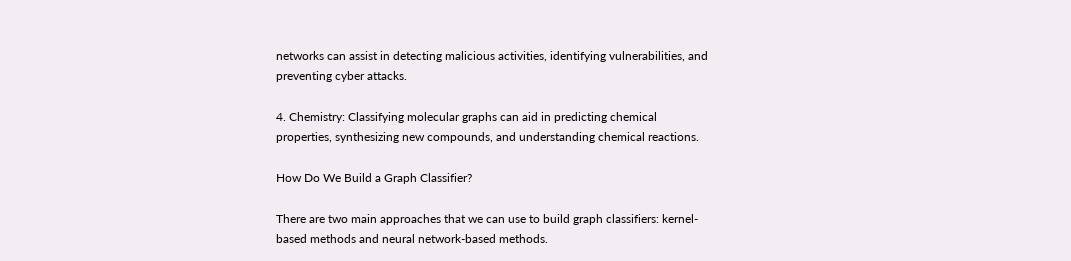networks can assist in detecting malicious activities, identifying vulnerabilities, and preventing cyber attacks.

4. Chemistry: Classifying molecular graphs can aid in predicting chemical properties, synthesizing new compounds, and understanding chemical reactions.

How Do We Build a Graph Classifier?

There are two main approaches that we can use to build graph classifiers: kernel-based methods and neural network-based methods.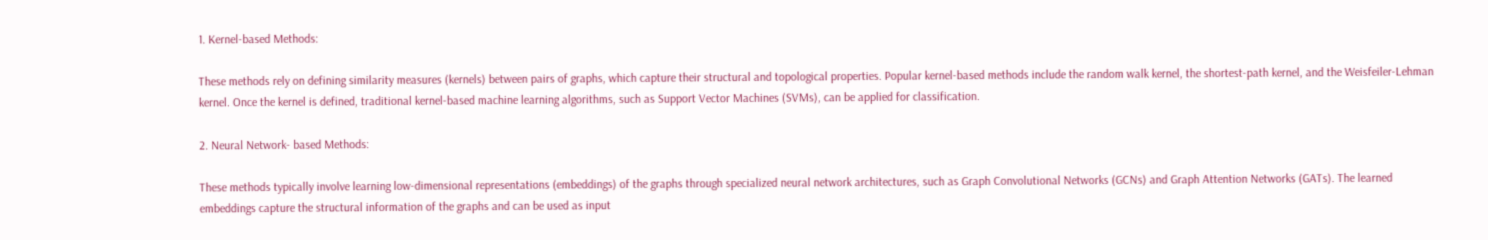1. Kernel-based Methods:

These methods rely on defining similarity measures (kernels) between pairs of graphs, which capture their structural and topological properties. Popular kernel-based methods include the random walk kernel, the shortest-path kernel, and the Weisfeiler-Lehman kernel. Once the kernel is defined, traditional kernel-based machine learning algorithms, such as Support Vector Machines (SVMs), can be applied for classification.

2. Neural Network- based Methods:

These methods typically involve learning low-dimensional representations (embeddings) of the graphs through specialized neural network architectures, such as Graph Convolutional Networks (GCNs) and Graph Attention Networks (GATs). The learned embeddings capture the structural information of the graphs and can be used as input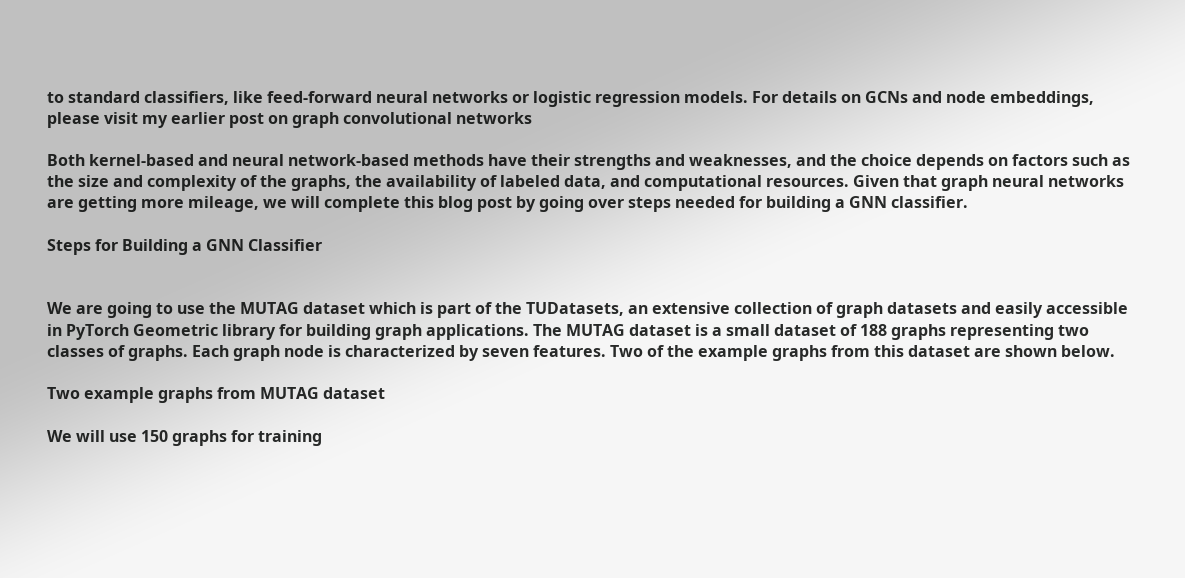to standard classifiers, like feed-forward neural networks or logistic regression models. For details on GCNs and node embeddings, please visit my earlier post on graph convolutional networks

Both kernel-based and neural network-based methods have their strengths and weaknesses, and the choice depends on factors such as the size and complexity of the graphs, the availability of labeled data, and computational resources. Given that graph neural networks are getting more mileage, we will complete this blog post by going over steps needed for building a GNN classifier.

Steps for Building a GNN Classifier


We are going to use the MUTAG dataset which is part of the TUDatasets, an extensive collection of graph datasets and easily accessible in PyTorch Geometric library for building graph applications. The MUTAG dataset is a small dataset of 188 graphs representing two classes of graphs. Each graph node is characterized by seven features. Two of the example graphs from this dataset are shown below.

Two example graphs from MUTAG dataset

We will use 150 graphs for training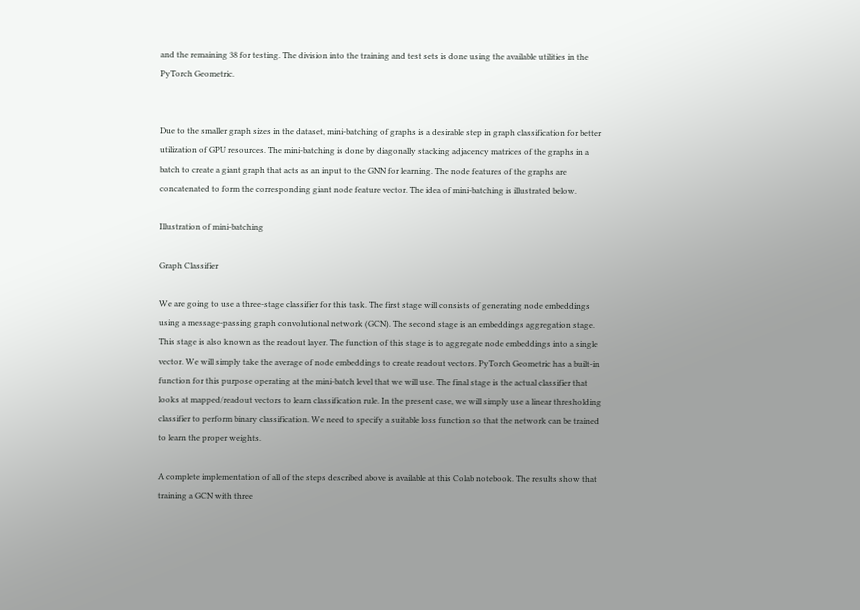and the remaining 38 for testing. The division into the training and test sets is done using the available utilities in the PyTorch Geometric.


Due to the smaller graph sizes in the dataset, mini-batching of graphs is a desirable step in graph classification for better utilization of GPU resources. The mini-batching is done by diagonally stacking adjacency matrices of the graphs in a batch to create a giant graph that acts as an input to the GNN for learning. The node features of the graphs are concatenated to form the corresponding giant node feature vector. The idea of mini-batching is illustrated below.

Illustration of mini-batching

Graph Classifier

We are going to use a three-stage classifier for this task. The first stage will consists of generating node embeddings using a message-passing graph convolutional network (GCN). The second stage is an embeddings aggregation stage. This stage is also known as the readout layer. The function of this stage is to aggregate node embeddings into a single vector. We will simply take the average of node embeddings to create readout vectors. PyTorch Geometric has a built-in function for this purpose operating at the mini-batch level that we will use. The final stage is the actual classifier that looks at mapped/readout vectors to learn classification rule. In the present case, we will simply use a linear thresholding classifier to perform binary classification. We need to specify a suitable loss function so that the network can be trained to learn the proper weights.

A complete implementation of all of the steps described above is available at this Colab notebook. The results show that training a GCN with three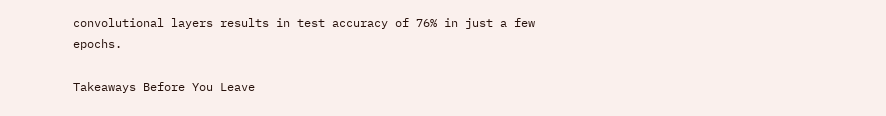convolutional layers results in test accuracy of 76% in just a few epochs.

Takeaways Before You Leave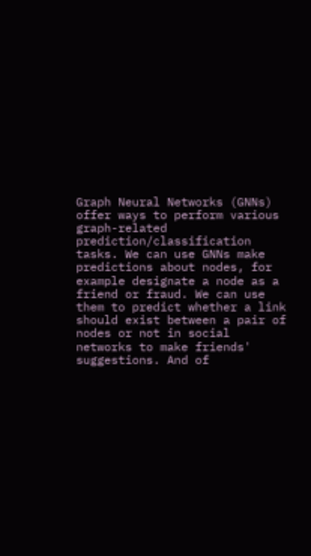Graph Neural Networks (GNNs) offer ways to perform various graph-related prediction/classification tasks. We can use GNNs make predictions about nodes, for example designate a node as a friend or fraud. We can use them to predict whether a link should exist between a pair of nodes or not in social networks to make friends' suggestions. And of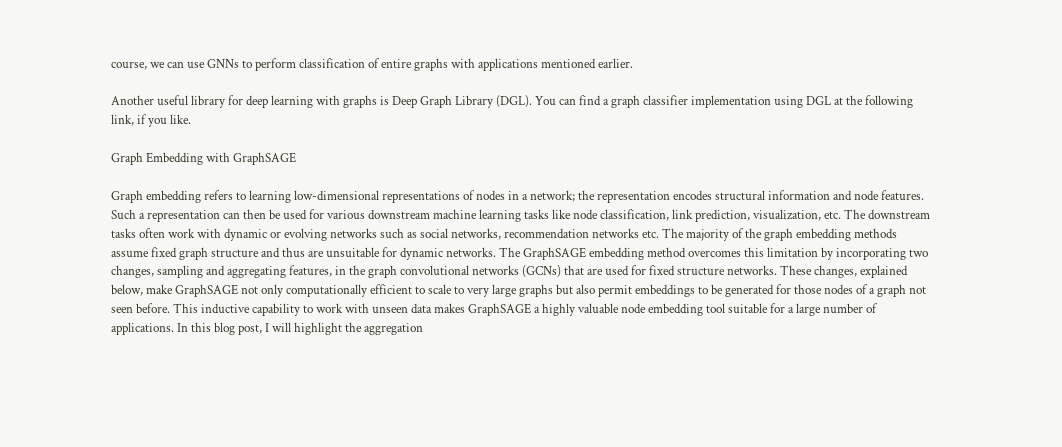course, we can use GNNs to perform classification of entire graphs with applications mentioned earlier.

Another useful library for deep learning with graphs is Deep Graph Library (DGL). You can find a graph classifier implementation using DGL at the following link, if you like.

Graph Embedding with GraphSAGE

Graph embedding refers to learning low-dimensional representations of nodes in a network; the representation encodes structural information and node features. Such a representation can then be used for various downstream machine learning tasks like node classification, link prediction, visualization, etc. The downstream tasks often work with dynamic or evolving networks such as social networks, recommendation networks etc. The majority of the graph embedding methods assume fixed graph structure and thus are unsuitable for dynamic networks. The GraphSAGE embedding method overcomes this limitation by incorporating two changes, sampling and aggregating features, in the graph convolutional networks (GCNs) that are used for fixed structure networks. These changes, explained below, make GraphSAGE not only computationally efficient to scale to very large graphs but also permit embeddings to be generated for those nodes of a graph not seen before. This inductive capability to work with unseen data makes GraphSAGE a highly valuable node embedding tool suitable for a large number of applications. In this blog post, I will highlight the aggregation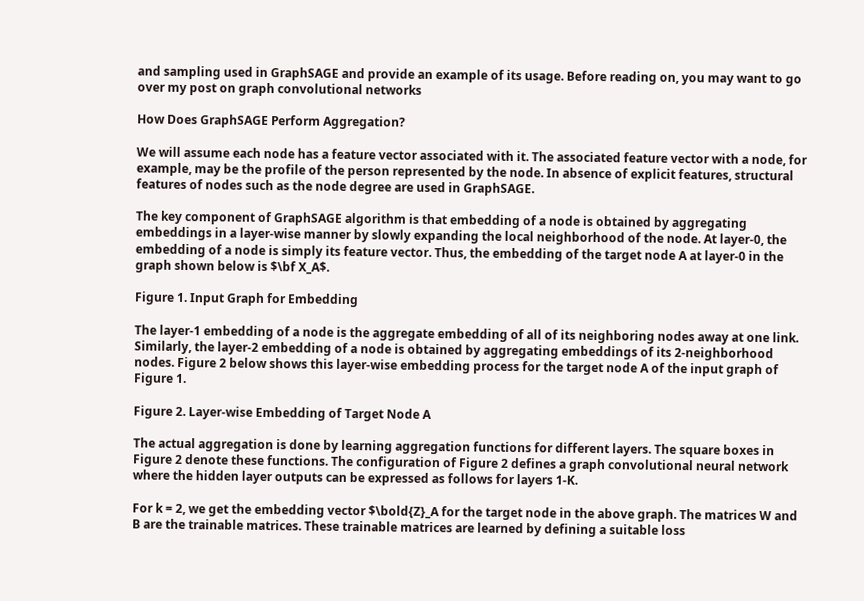and sampling used in GraphSAGE and provide an example of its usage. Before reading on, you may want to go over my post on graph convolutional networks

How Does GraphSAGE Perform Aggregation?

We will assume each node has a feature vector associated with it. The associated feature vector with a node, for example, may be the profile of the person represented by the node. In absence of explicit features, structural features of nodes such as the node degree are used in GraphSAGE.

The key component of GraphSAGE algorithm is that embedding of a node is obtained by aggregating embeddings in a layer-wise manner by slowly expanding the local neighborhood of the node. At layer-0, the embedding of a node is simply its feature vector. Thus, the embedding of the target node A at layer-0 in the graph shown below is $\bf X_A$.

Figure 1. Input Graph for Embedding

The layer-1 embedding of a node is the aggregate embedding of all of its neighboring nodes away at one link. Similarly, the layer-2 embedding of a node is obtained by aggregating embeddings of its 2-neighborhood nodes. Figure 2 below shows this layer-wise embedding process for the target node A of the input graph of Figure 1.

Figure 2. Layer-wise Embedding of Target Node A

The actual aggregation is done by learning aggregation functions for different layers. The square boxes in Figure 2 denote these functions. The configuration of Figure 2 defines a graph convolutional neural network where the hidden layer outputs can be expressed as follows for layers 1-K.

For k = 2, we get the embedding vector $\bold{Z}_A for the target node in the above graph. The matrices W and B are the trainable matrices. These trainable matrices are learned by defining a suitable loss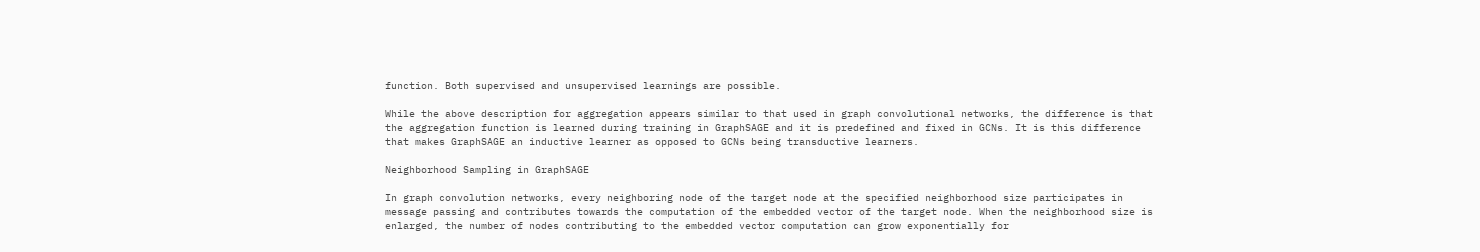function. Both supervised and unsupervised learnings are possible.

While the above description for aggregation appears similar to that used in graph convolutional networks, the difference is that the aggregation function is learned during training in GraphSAGE and it is predefined and fixed in GCNs. It is this difference that makes GraphSAGE an inductive learner as opposed to GCNs being transductive learners.

Neighborhood Sampling in GraphSAGE

In graph convolution networks, every neighboring node of the target node at the specified neighborhood size participates in message passing and contributes towards the computation of the embedded vector of the target node. When the neighborhood size is enlarged, the number of nodes contributing to the embedded vector computation can grow exponentially for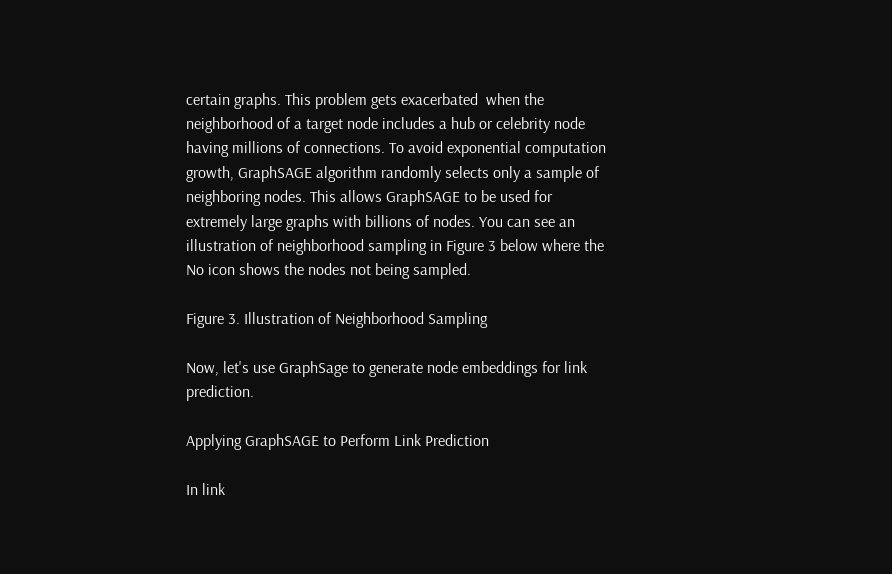certain graphs. This problem gets exacerbated  when the neighborhood of a target node includes a hub or celebrity node having millions of connections. To avoid exponential computation growth, GraphSAGE algorithm randomly selects only a sample of neighboring nodes. This allows GraphSAGE to be used for extremely large graphs with billions of nodes. You can see an illustration of neighborhood sampling in Figure 3 below where the No icon shows the nodes not being sampled.

Figure 3. Illustration of Neighborhood Sampling

Now, let's use GraphSage to generate node embeddings for link prediction.

Applying GraphSAGE to Perform Link Prediction

In link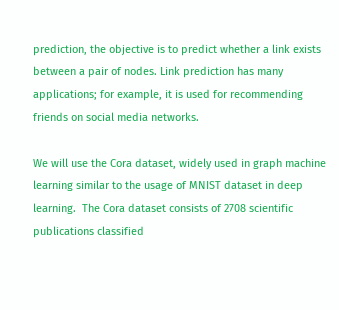prediction, the objective is to predict whether a link exists between a pair of nodes. Link prediction has many applications; for example, it is used for recommending friends on social media networks.

We will use the Cora dataset, widely used in graph machine learning similar to the usage of MNIST dataset in deep learning.  The Cora dataset consists of 2708 scientific publications classified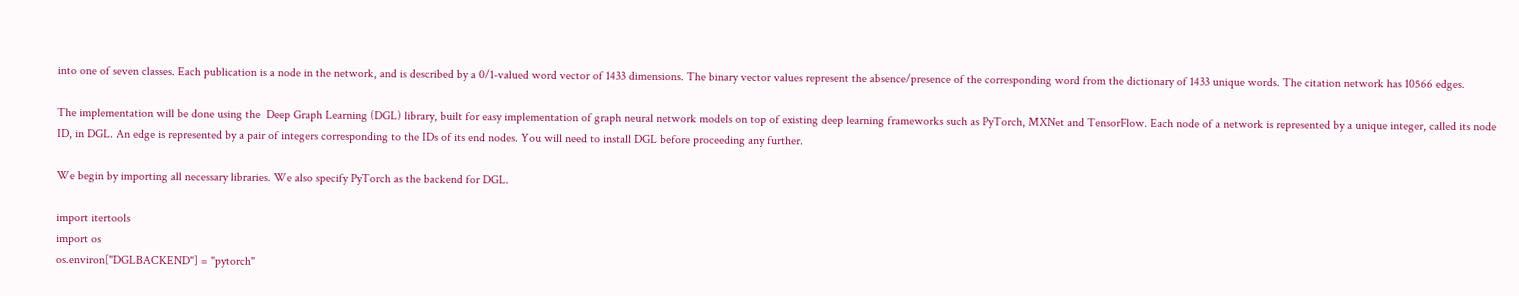into one of seven classes. Each publication is a node in the network, and is described by a 0/1-valued word vector of 1433 dimensions. The binary vector values represent the absence/presence of the corresponding word from the dictionary of 1433 unique words. The citation network has 10566 edges.

The implementation will be done using the  Deep Graph Learning (DGL) library, built for easy implementation of graph neural network models on top of existing deep learning frameworks such as PyTorch, MXNet and TensorFlow. Each node of a network is represented by a unique integer, called its node ID, in DGL. An edge is represented by a pair of integers corresponding to the IDs of its end nodes. You will need to install DGL before proceeding any further.

We begin by importing all necessary libraries. We also specify PyTorch as the backend for DGL.

import itertools
import os
os.environ["DGLBACKEND"] = "pytorch"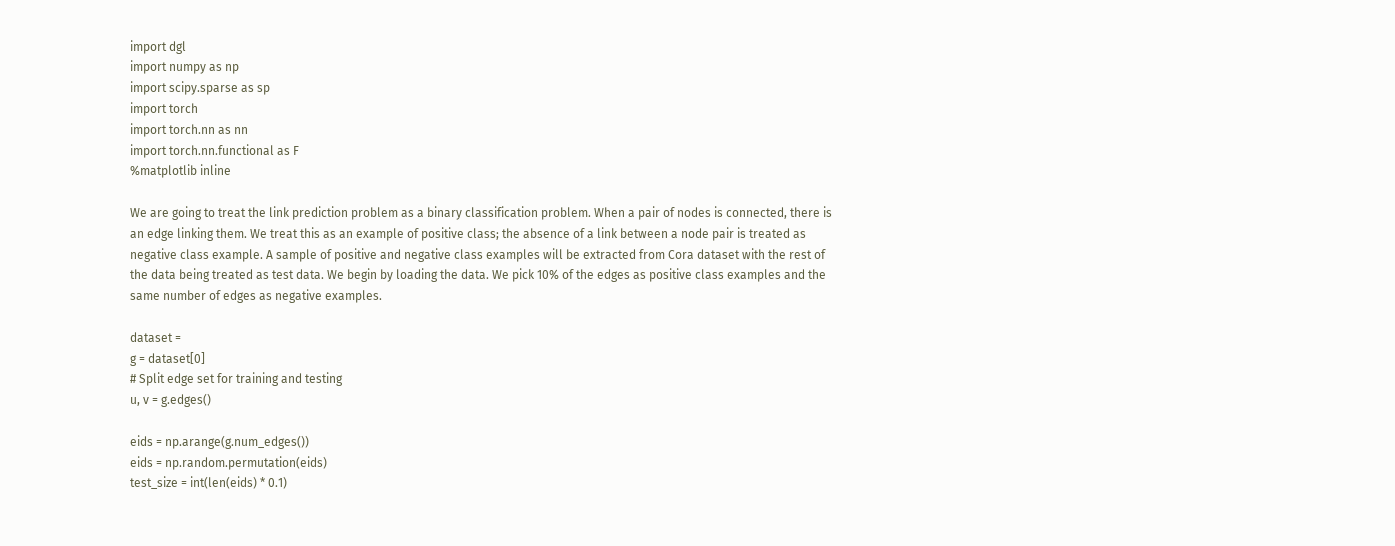import dgl
import numpy as np
import scipy.sparse as sp
import torch
import torch.nn as nn
import torch.nn.functional as F
%matplotlib inline

We are going to treat the link prediction problem as a binary classification problem. When a pair of nodes is connected, there is an edge linking them. We treat this as an example of positive class; the absence of a link between a node pair is treated as negative class example. A sample of positive and negative class examples will be extracted from Cora dataset with the rest of the data being treated as test data. We begin by loading the data. We pick 10% of the edges as positive class examples and the same number of edges as negative examples.

dataset =
g = dataset[0]
# Split edge set for training and testing
u, v = g.edges()

eids = np.arange(g.num_edges())
eids = np.random.permutation(eids)
test_size = int(len(eids) * 0.1)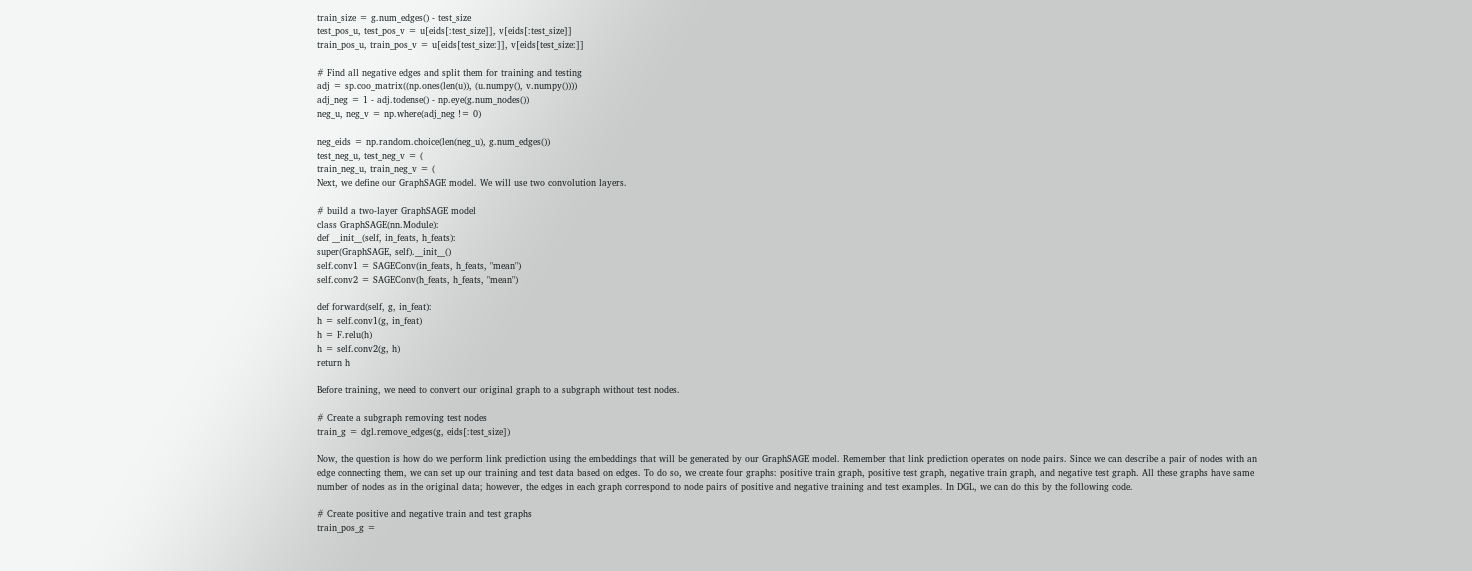train_size = g.num_edges() - test_size
test_pos_u, test_pos_v = u[eids[:test_size]], v[eids[:test_size]]
train_pos_u, train_pos_v = u[eids[test_size:]], v[eids[test_size:]]

# Find all negative edges and split them for training and testing
adj = sp.coo_matrix((np.ones(len(u)), (u.numpy(), v.numpy())))
adj_neg = 1 - adj.todense() - np.eye(g.num_nodes())
neg_u, neg_v = np.where(adj_neg != 0)

neg_eids = np.random.choice(len(neg_u), g.num_edges())
test_neg_u, test_neg_v = (
train_neg_u, train_neg_v = (
Next, we define our GraphSAGE model. We will use two convolution layers.

# build a two-layer GraphSAGE model
class GraphSAGE(nn.Module):
def __init__(self, in_feats, h_feats):
super(GraphSAGE, self).__init__()
self.conv1 = SAGEConv(in_feats, h_feats, "mean")
self.conv2 = SAGEConv(h_feats, h_feats, "mean")

def forward(self, g, in_feat):
h = self.conv1(g, in_feat)
h = F.relu(h)
h = self.conv2(g, h)
return h

Before training, we need to convert our original graph to a subgraph without test nodes.

# Create a subgraph removing test nodes
train_g = dgl.remove_edges(g, eids[:test_size])

Now, the question is how do we perform link prediction using the embeddings that will be generated by our GraphSAGE model. Remember that link prediction operates on node pairs. Since we can describe a pair of nodes with an edge connecting them, we can set up our training and test data based on edges. To do so, we create four graphs: positive train graph, positive test graph, negative train graph, and negative test graph. All these graphs have same number of nodes as in the original data; however, the edges in each graph correspond to node pairs of positive and negative training and test examples. In DGL, we can do this by the following code.

# Create positive and negative train and test graphs
train_pos_g =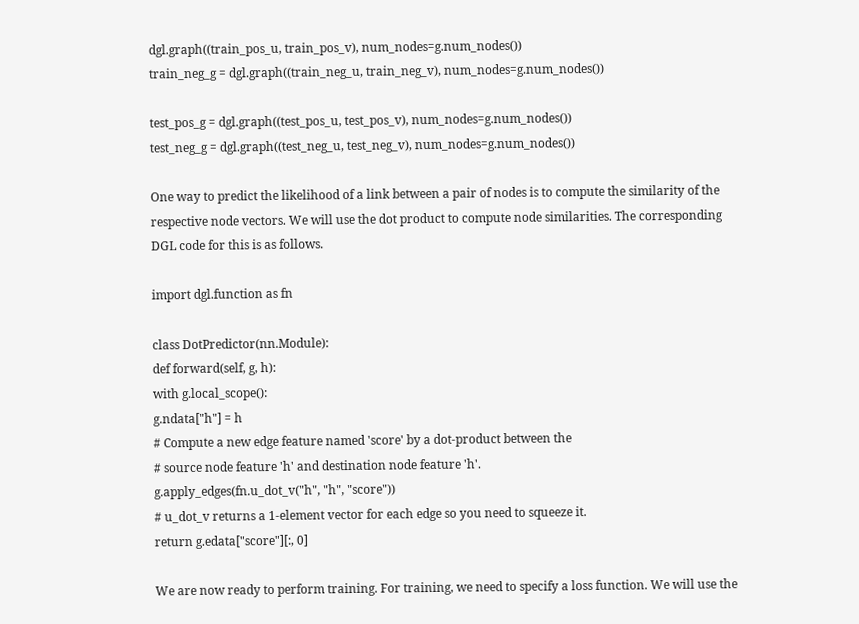dgl.graph((train_pos_u, train_pos_v), num_nodes=g.num_nodes())
train_neg_g = dgl.graph((train_neg_u, train_neg_v), num_nodes=g.num_nodes())

test_pos_g = dgl.graph((test_pos_u, test_pos_v), num_nodes=g.num_nodes())
test_neg_g = dgl.graph((test_neg_u, test_neg_v), num_nodes=g.num_nodes())

One way to predict the likelihood of a link between a pair of nodes is to compute the similarity of the respective node vectors. We will use the dot product to compute node similarities. The corresponding DGL code for this is as follows.

import dgl.function as fn

class DotPredictor(nn.Module):
def forward(self, g, h):
with g.local_scope():
g.ndata["h"] = h
# Compute a new edge feature named 'score' by a dot-product between the
# source node feature 'h' and destination node feature 'h'.
g.apply_edges(fn.u_dot_v("h", "h", "score"))
# u_dot_v returns a 1-element vector for each edge so you need to squeeze it.
return g.edata["score"][:, 0]

We are now ready to perform training. For training, we need to specify a loss function. We will use the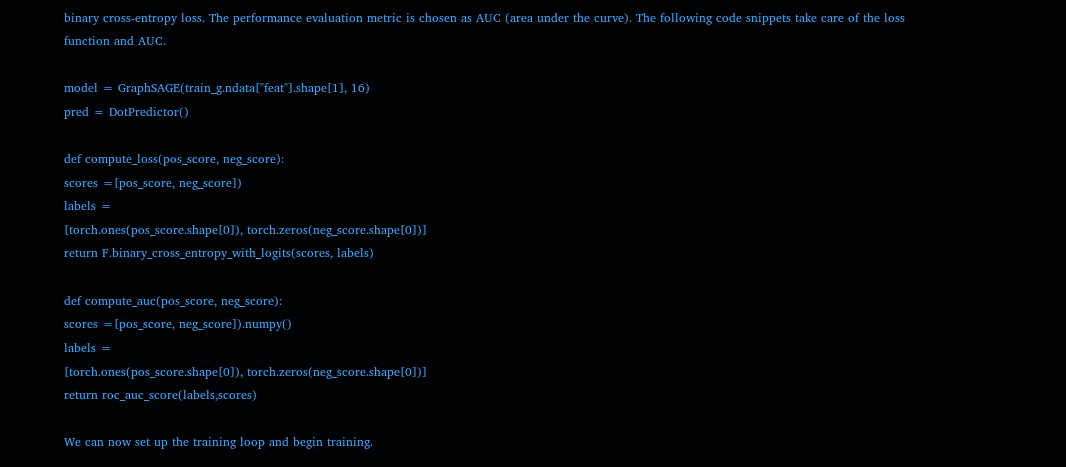binary cross-entropy loss. The performance evaluation metric is chosen as AUC (area under the curve). The following code snippets take care of the loss function and AUC.

model = GraphSAGE(train_g.ndata["feat"].shape[1], 16)
pred = DotPredictor()

def compute_loss(pos_score, neg_score):
scores =[pos_score, neg_score])
labels =
[torch.ones(pos_score.shape[0]), torch.zeros(neg_score.shape[0])]
return F.binary_cross_entropy_with_logits(scores, labels)

def compute_auc(pos_score, neg_score):
scores =[pos_score, neg_score]).numpy()
labels =
[torch.ones(pos_score.shape[0]), torch.zeros(neg_score.shape[0])]
return roc_auc_score(labels,scores)

We can now set up the training loop and begin training.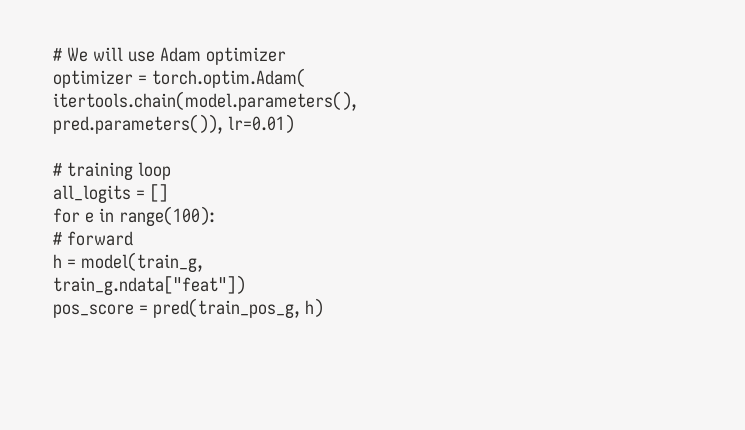# We will use Adam optimizer
optimizer = torch.optim.Adam(
itertools.chain(model.parameters(), pred.parameters()), lr=0.01)

# training loop
all_logits = []
for e in range(100):
# forward
h = model(train_g, train_g.ndata["feat"])
pos_score = pred(train_pos_g, h)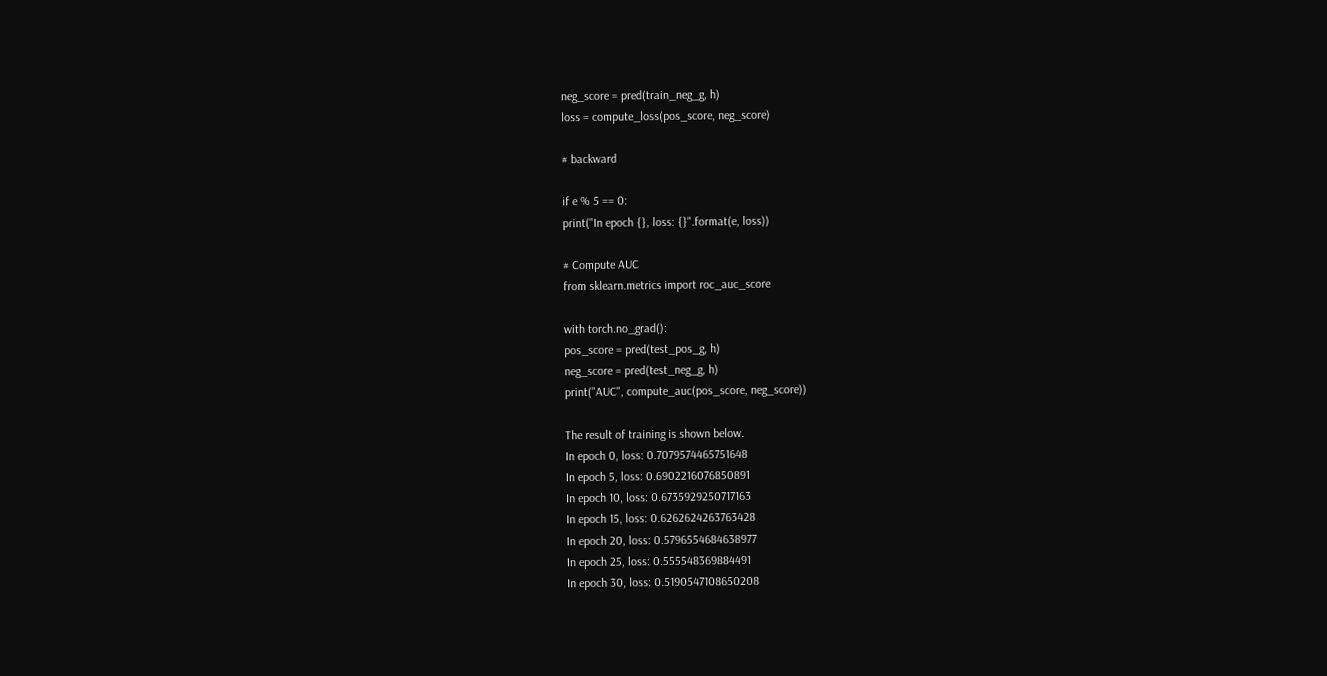neg_score = pred(train_neg_g, h)
loss = compute_loss(pos_score, neg_score)

# backward

if e % 5 == 0:
print("In epoch {}, loss: {}".format(e, loss))

# Compute AUC
from sklearn.metrics import roc_auc_score

with torch.no_grad():
pos_score = pred(test_pos_g, h)
neg_score = pred(test_neg_g, h)
print("AUC", compute_auc(pos_score, neg_score))

The result of training is shown below.
In epoch 0, loss: 0.7079574465751648
In epoch 5, loss: 0.6902216076850891
In epoch 10, loss: 0.6735929250717163
In epoch 15, loss: 0.6262624263763428
In epoch 20, loss: 0.5796554684638977
In epoch 25, loss: 0.555548369884491
In epoch 30, loss: 0.5190547108650208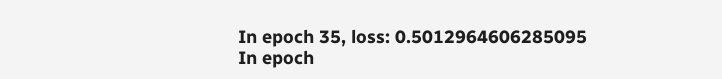In epoch 35, loss: 0.5012964606285095
In epoch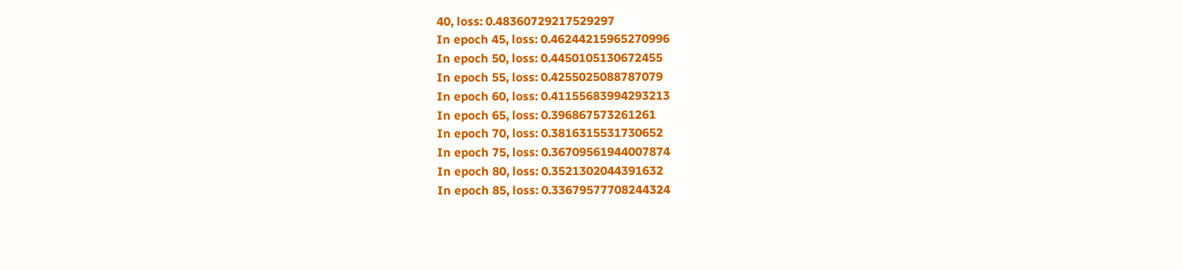40, loss: 0.48360729217529297
In epoch 45, loss: 0.46244215965270996
In epoch 50, loss: 0.4450105130672455
In epoch 55, loss: 0.4255025088787079
In epoch 60, loss: 0.41155683994293213
In epoch 65, loss: 0.396867573261261
In epoch 70, loss: 0.3816315531730652
In epoch 75, loss: 0.36709561944007874
In epoch 80, loss: 0.3521302044391632
In epoch 85, loss: 0.33679577708244324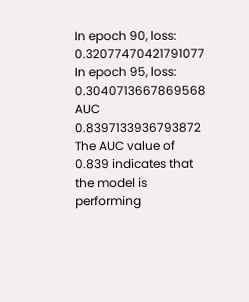In epoch 90, loss: 0.32077470421791077
In epoch 95, loss: 0.3040713667869568
AUC 0.8397133936793872
The AUC value of 0.839 indicates that the model is performing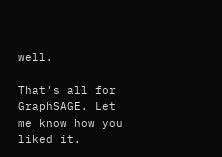well.

That's all for GraphSAGE. Let me know how you liked it.